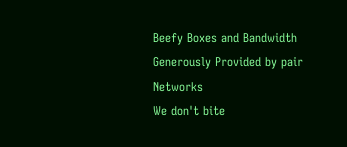Beefy Boxes and Bandwidth Generously Provided by pair Networks
We don't bite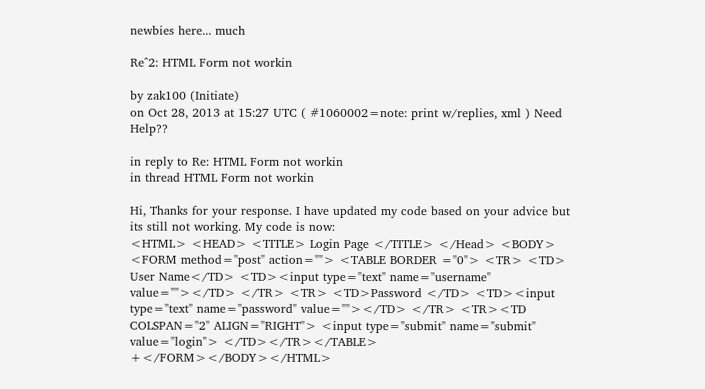newbies here... much

Re^2: HTML Form not workin

by zak100 (Initiate)
on Oct 28, 2013 at 15:27 UTC ( #1060002=note: print w/replies, xml ) Need Help??

in reply to Re: HTML Form not workin
in thread HTML Form not workin

Hi, Thanks for your response. I have updated my code based on your advice but its still not working. My code is now:
<HTML> <HEAD> <TITLE> Login Page </TITLE> </Head> <BODY> <FORM method="post" action=""> <TABLE BORDER ="0"> <TR> <TD> User Name</TD> <TD><input type="text" name="username" value=""></TD> </TR> <TR> <TD>Password </TD> <TD><input type="text" name="password" value=""></TD> </TR> <TR><TD COLSPAN="2" ALIGN="RIGHT"> <input type="submit" name="submit" value="login"> </TD></TR></TABLE> +</FORM></BODY></HTML>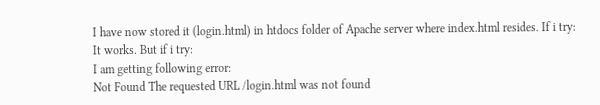I have now stored it (login.html) in htdocs folder of Apache server where index.html resides. If i try:
It works. But if i try:
I am getting following error:
Not Found The requested URL /login.html was not found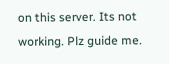on this server. Its not working. Plz guide me.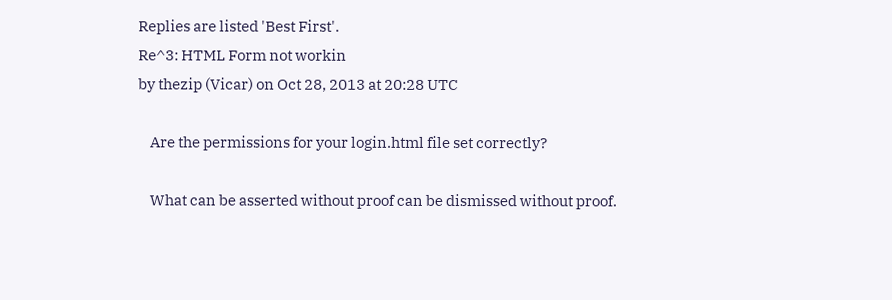Replies are listed 'Best First'.
Re^3: HTML Form not workin
by thezip (Vicar) on Oct 28, 2013 at 20:28 UTC

    Are the permissions for your login.html file set correctly?

    What can be asserted without proof can be dismissed without proof.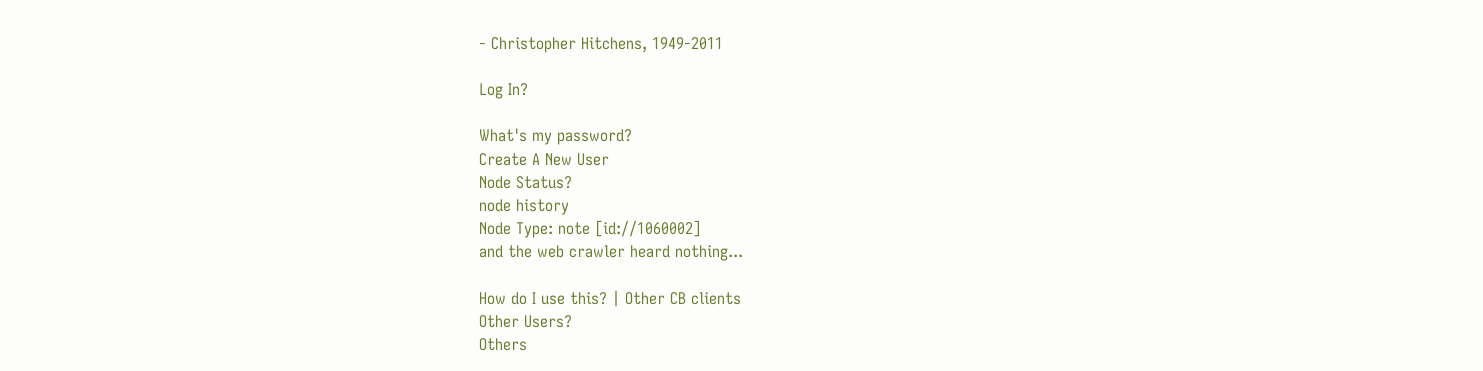- Christopher Hitchens, 1949-2011

Log In?

What's my password?
Create A New User
Node Status?
node history
Node Type: note [id://1060002]
and the web crawler heard nothing...

How do I use this? | Other CB clients
Other Users?
Others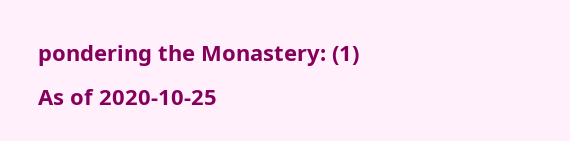pondering the Monastery: (1)
As of 2020-10-25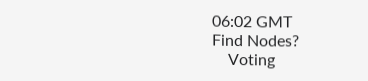06:02 GMT
Find Nodes?
    Voting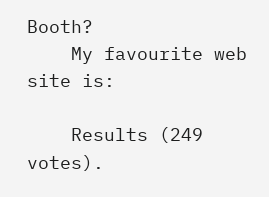Booth?
    My favourite web site is:

    Results (249 votes).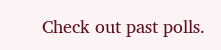Check out past polls.